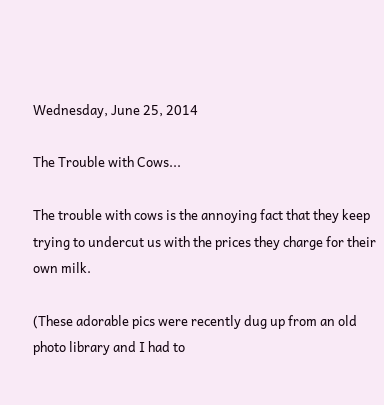Wednesday, June 25, 2014

The Trouble with Cows...

The trouble with cows is the annoying fact that they keep trying to undercut us with the prices they charge for their own milk.

(These adorable pics were recently dug up from an old photo library and I had to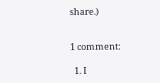share.)


1 comment:

  1. I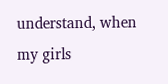understand, when my girls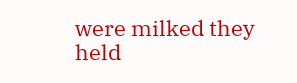were milked they held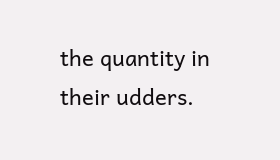the quantity in their udders.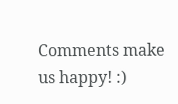Comments make us happy! :)